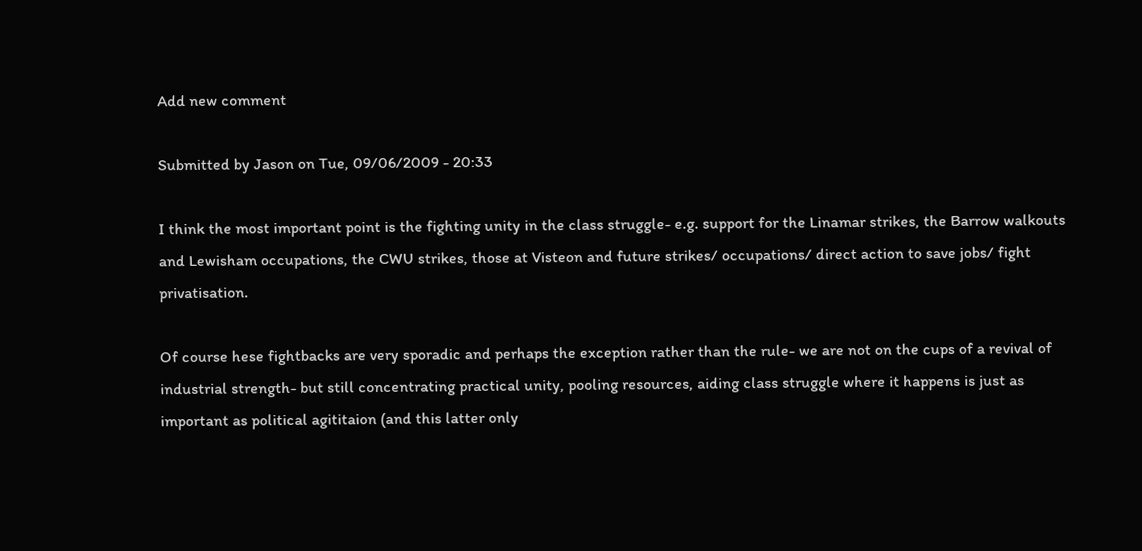Add new comment

Submitted by Jason on Tue, 09/06/2009 - 20:33

I think the most important point is the fighting unity in the class struggle- e.g. support for the Linamar strikes, the Barrow walkouts and Lewisham occupations, the CWU strikes, those at Visteon and future strikes/ occupations/ direct action to save jobs/ fight privatisation.

Of course hese fightbacks are very sporadic and perhaps the exception rather than the rule- we are not on the cups of a revival of industrial strength- but still concentrating practical unity, pooling resources, aiding class struggle where it happens is just as important as political agititaion (and this latter only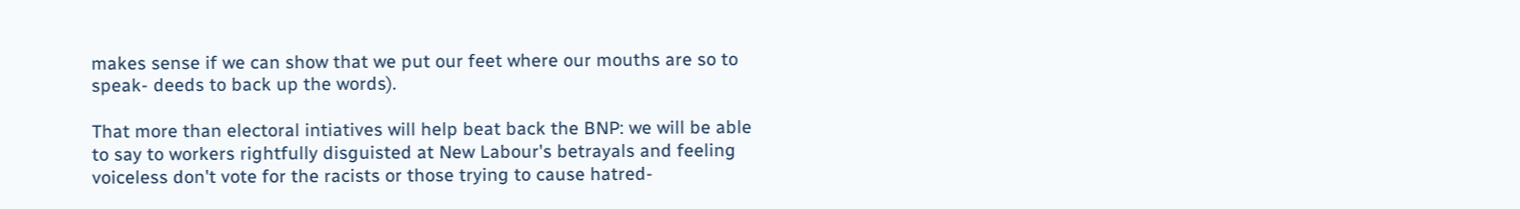makes sense if we can show that we put our feet where our mouths are so to speak- deeds to back up the words).

That more than electoral intiatives will help beat back the BNP: we will be able to say to workers rightfully disguisted at New Labour's betrayals and feeling voiceless don't vote for the racists or those trying to cause hatred-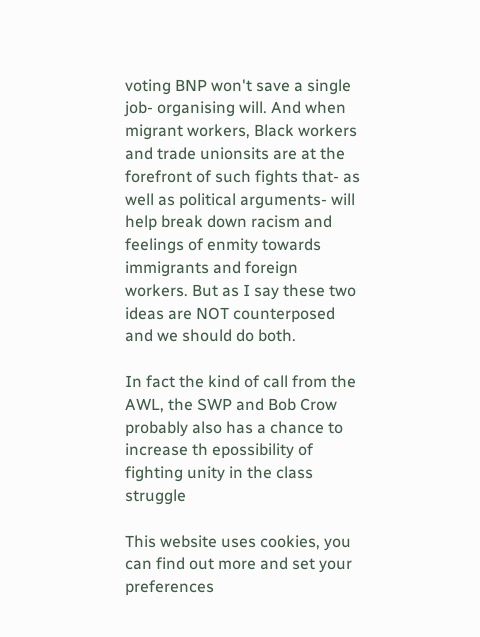voting BNP won't save a single job- organising will. And when migrant workers, Black workers and trade unionsits are at the forefront of such fights that- as well as political arguments- will help break down racism and feelings of enmity towards immigrants and foreign workers. But as I say these two ideas are NOT counterposed and we should do both.

In fact the kind of call from the AWL, the SWP and Bob Crow probably also has a chance to increase th epossibility of fighting unity in the class struggle

This website uses cookies, you can find out more and set your preferences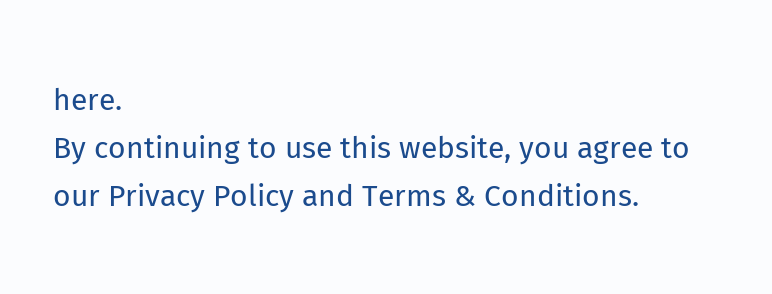here.
By continuing to use this website, you agree to our Privacy Policy and Terms & Conditions.